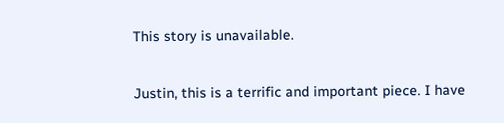This story is unavailable.

Justin, this is a terrific and important piece. I have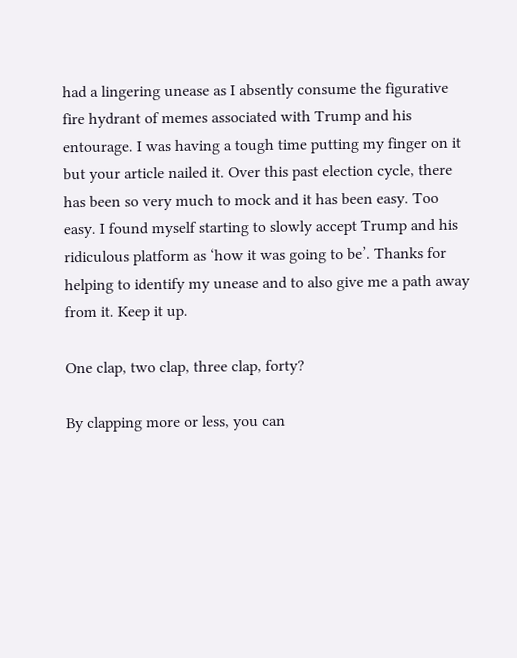had a lingering unease as I absently consume the figurative fire hydrant of memes associated with Trump and his entourage. I was having a tough time putting my finger on it but your article nailed it. Over this past election cycle, there has been so very much to mock and it has been easy. Too easy. I found myself starting to slowly accept Trump and his ridiculous platform as ‘how it was going to be’. Thanks for helping to identify my unease and to also give me a path away from it. Keep it up.

One clap, two clap, three clap, forty?

By clapping more or less, you can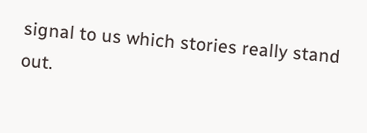signal to us which stories really stand out.